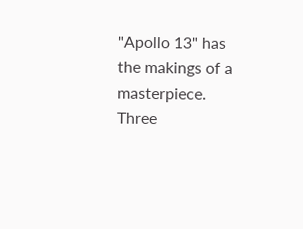"Apollo 13" has the makings of a masterpiece. Three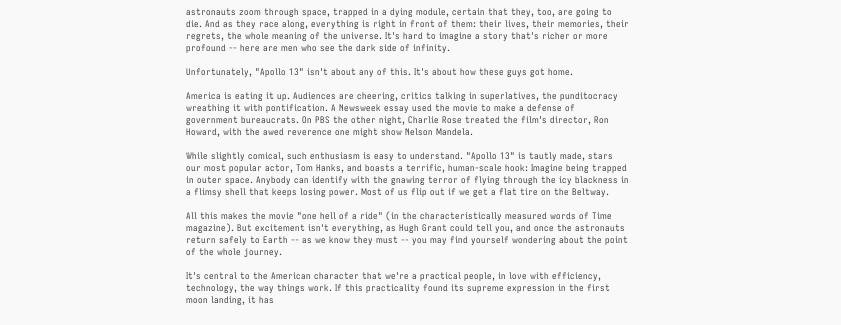astronauts zoom through space, trapped in a dying module, certain that they, too, are going to die. And as they race along, everything is right in front of them: their lives, their memories, their regrets, the whole meaning of the universe. It's hard to imagine a story that's richer or more profound -- here are men who see the dark side of infinity.

Unfortunately, "Apollo 13" isn't about any of this. It's about how these guys got home.

America is eating it up. Audiences are cheering, critics talking in superlatives, the punditocracy wreathing it with pontification. A Newsweek essay used the movie to make a defense of government bureaucrats. On PBS the other night, Charlie Rose treated the film's director, Ron Howard, with the awed reverence one might show Nelson Mandela.

While slightly comical, such enthusiasm is easy to understand. "Apollo 13" is tautly made, stars our most popular actor, Tom Hanks, and boasts a terrific, human-scale hook: Imagine being trapped in outer space. Anybody can identify with the gnawing terror of flying through the icy blackness in a flimsy shell that keeps losing power. Most of us flip out if we get a flat tire on the Beltway.

All this makes the movie "one hell of a ride" (in the characteristically measured words of Time magazine). But excitement isn't everything, as Hugh Grant could tell you, and once the astronauts return safely to Earth -- as we know they must -- you may find yourself wondering about the point of the whole journey.

It's central to the American character that we're a practical people, in love with efficiency, technology, the way things work. If this practicality found its supreme expression in the first moon landing, it has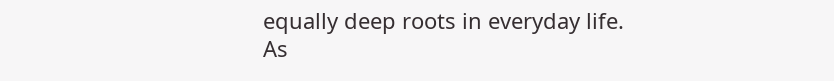equally deep roots in everyday life. As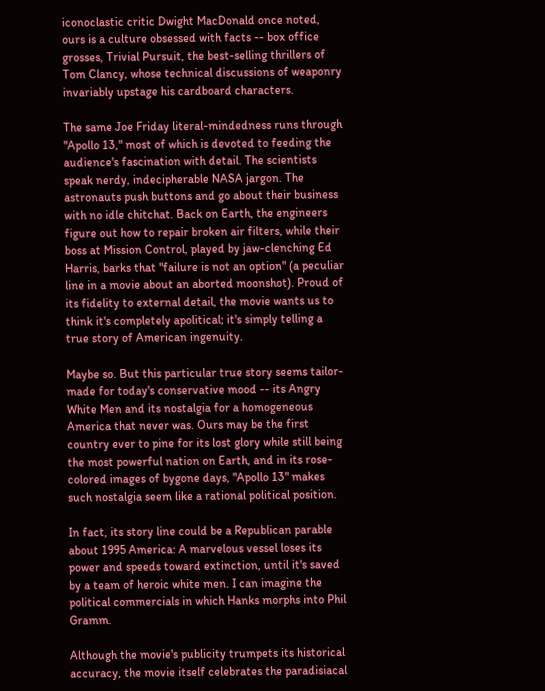iconoclastic critic Dwight MacDonald once noted, ours is a culture obsessed with facts -- box office grosses, Trivial Pursuit, the best-selling thrillers of Tom Clancy, whose technical discussions of weaponry invariably upstage his cardboard characters.

The same Joe Friday literal-mindedness runs through "Apollo 13," most of which is devoted to feeding the audience's fascination with detail. The scientists speak nerdy, indecipherable NASA jargon. The astronauts push buttons and go about their business with no idle chitchat. Back on Earth, the engineers figure out how to repair broken air filters, while their boss at Mission Control, played by jaw-clenching Ed Harris, barks that "failure is not an option" (a peculiar line in a movie about an aborted moonshot). Proud of its fidelity to external detail, the movie wants us to think it's completely apolitical; it's simply telling a true story of American ingenuity.

Maybe so. But this particular true story seems tailor-made for today's conservative mood -- its Angry White Men and its nostalgia for a homogeneous America that never was. Ours may be the first country ever to pine for its lost glory while still being the most powerful nation on Earth, and in its rose-colored images of bygone days, "Apollo 13" makes such nostalgia seem like a rational political position.

In fact, its story line could be a Republican parable about 1995 America: A marvelous vessel loses its power and speeds toward extinction, until it's saved by a team of heroic white men. I can imagine the political commercials in which Hanks morphs into Phil Gramm.

Although the movie's publicity trumpets its historical accuracy, the movie itself celebrates the paradisiacal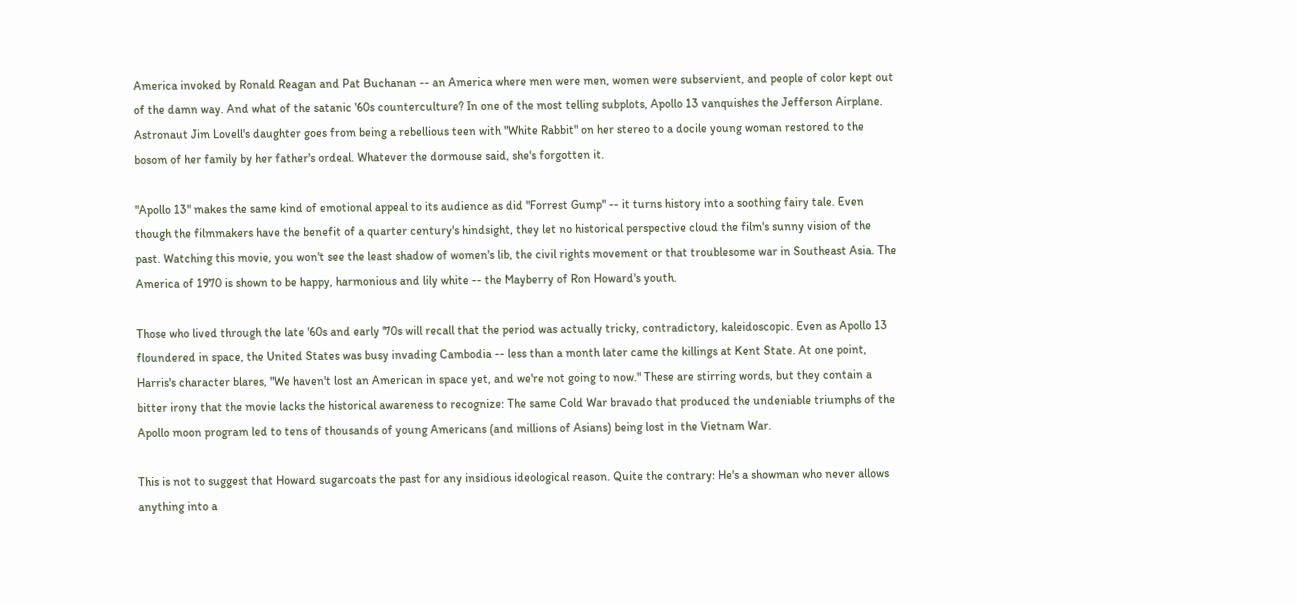America invoked by Ronald Reagan and Pat Buchanan -- an America where men were men, women were subservient, and people of color kept out of the damn way. And what of the satanic '60s counterculture? In one of the most telling subplots, Apollo 13 vanquishes the Jefferson Airplane. Astronaut Jim Lovell's daughter goes from being a rebellious teen with "White Rabbit" on her stereo to a docile young woman restored to the bosom of her family by her father's ordeal. Whatever the dormouse said, she's forgotten it.

"Apollo 13" makes the same kind of emotional appeal to its audience as did "Forrest Gump" -- it turns history into a soothing fairy tale. Even though the filmmakers have the benefit of a quarter century's hindsight, they let no historical perspective cloud the film's sunny vision of the past. Watching this movie, you won't see the least shadow of women's lib, the civil rights movement or that troublesome war in Southeast Asia. The America of 1970 is shown to be happy, harmonious and lily white -- the Mayberry of Ron Howard's youth.

Those who lived through the late '60s and early '70s will recall that the period was actually tricky, contradictory, kaleidoscopic. Even as Apollo 13 floundered in space, the United States was busy invading Cambodia -- less than a month later came the killings at Kent State. At one point, Harris's character blares, "We haven't lost an American in space yet, and we're not going to now." These are stirring words, but they contain a bitter irony that the movie lacks the historical awareness to recognize: The same Cold War bravado that produced the undeniable triumphs of the Apollo moon program led to tens of thousands of young Americans (and millions of Asians) being lost in the Vietnam War.

This is not to suggest that Howard sugarcoats the past for any insidious ideological reason. Quite the contrary: He's a showman who never allows anything into a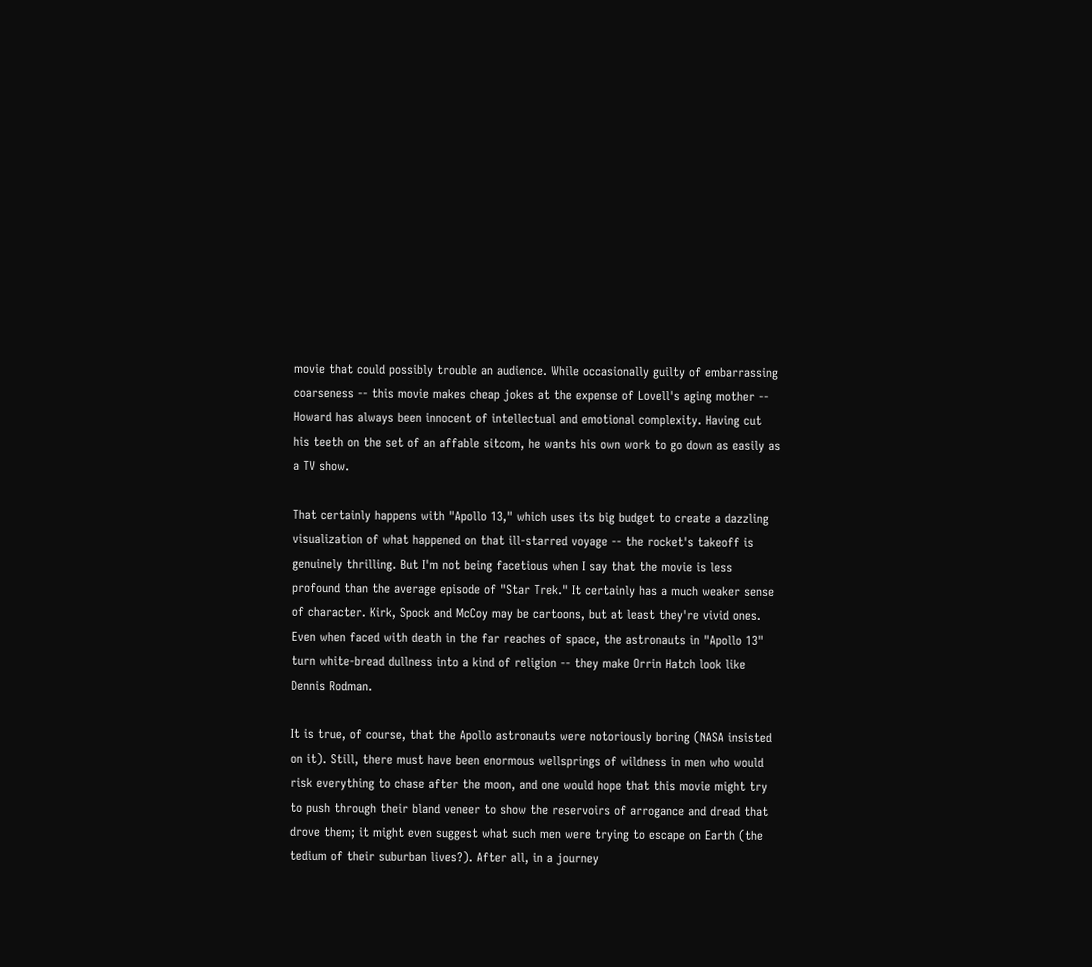movie that could possibly trouble an audience. While occasionally guilty of embarrassing coarseness -- this movie makes cheap jokes at the expense of Lovell's aging mother -- Howard has always been innocent of intellectual and emotional complexity. Having cut his teeth on the set of an affable sitcom, he wants his own work to go down as easily as a TV show.

That certainly happens with "Apollo 13," which uses its big budget to create a dazzling visualization of what happened on that ill-starred voyage -- the rocket's takeoff is genuinely thrilling. But I'm not being facetious when I say that the movie is less profound than the average episode of "Star Trek." It certainly has a much weaker sense of character. Kirk, Spock and McCoy may be cartoons, but at least they're vivid ones. Even when faced with death in the far reaches of space, the astronauts in "Apollo 13" turn white-bread dullness into a kind of religion -- they make Orrin Hatch look like Dennis Rodman.

It is true, of course, that the Apollo astronauts were notoriously boring (NASA insisted on it). Still, there must have been enormous wellsprings of wildness in men who would risk everything to chase after the moon, and one would hope that this movie might try to push through their bland veneer to show the reservoirs of arrogance and dread that drove them; it might even suggest what such men were trying to escape on Earth (the tedium of their suburban lives?). After all, in a journey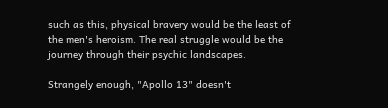such as this, physical bravery would be the least of the men's heroism. The real struggle would be the journey through their psychic landscapes.

Strangely enough, "Apollo 13" doesn't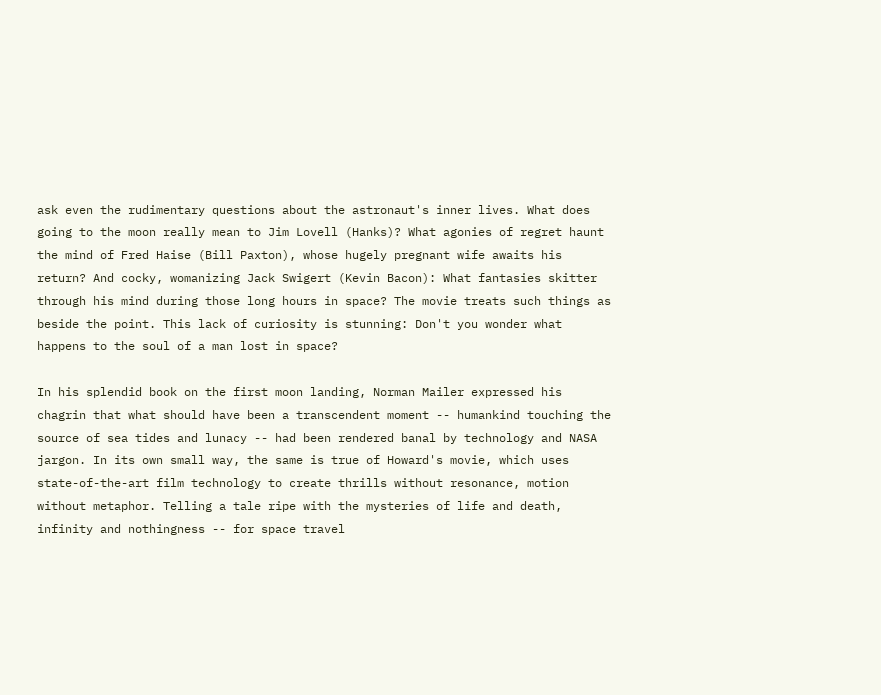ask even the rudimentary questions about the astronaut's inner lives. What does going to the moon really mean to Jim Lovell (Hanks)? What agonies of regret haunt the mind of Fred Haise (Bill Paxton), whose hugely pregnant wife awaits his return? And cocky, womanizing Jack Swigert (Kevin Bacon): What fantasies skitter through his mind during those long hours in space? The movie treats such things as beside the point. This lack of curiosity is stunning: Don't you wonder what happens to the soul of a man lost in space?

In his splendid book on the first moon landing, Norman Mailer expressed his chagrin that what should have been a transcendent moment -- humankind touching the source of sea tides and lunacy -- had been rendered banal by technology and NASA jargon. In its own small way, the same is true of Howard's movie, which uses state-of-the-art film technology to create thrills without resonance, motion without metaphor. Telling a tale ripe with the mysteries of life and death, infinity and nothingness -- for space travel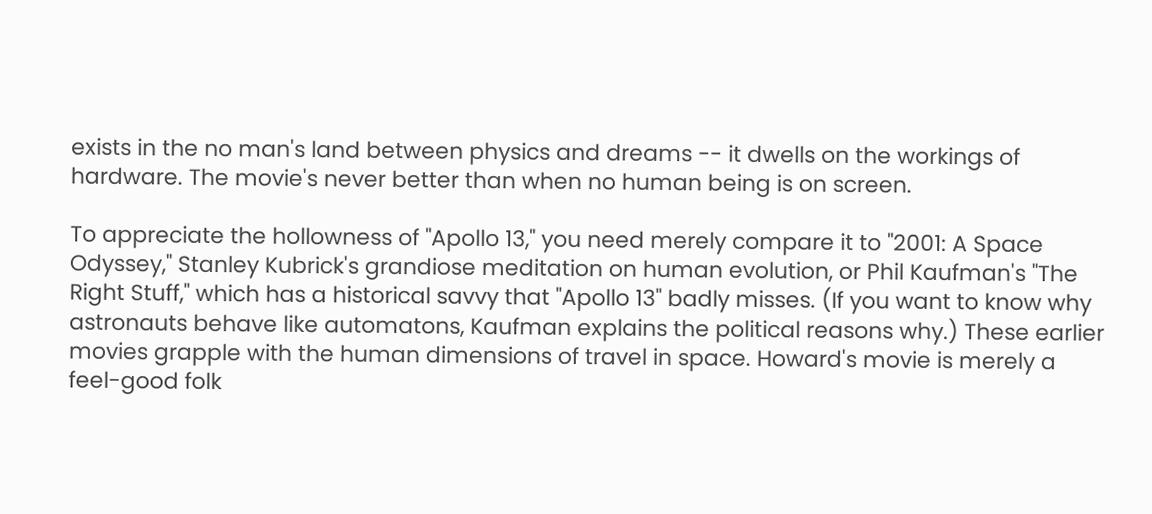exists in the no man's land between physics and dreams -- it dwells on the workings of hardware. The movie's never better than when no human being is on screen.

To appreciate the hollowness of "Apollo 13," you need merely compare it to "2001: A Space Odyssey," Stanley Kubrick's grandiose meditation on human evolution, or Phil Kaufman's "The Right Stuff," which has a historical savvy that "Apollo 13" badly misses. (If you want to know why astronauts behave like automatons, Kaufman explains the political reasons why.) These earlier movies grapple with the human dimensions of travel in space. Howard's movie is merely a feel-good folk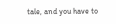tale, and you have to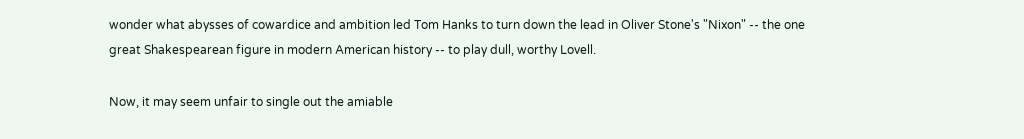wonder what abysses of cowardice and ambition led Tom Hanks to turn down the lead in Oliver Stone's "Nixon" -- the one great Shakespearean figure in modern American history -- to play dull, worthy Lovell.

Now, it may seem unfair to single out the amiable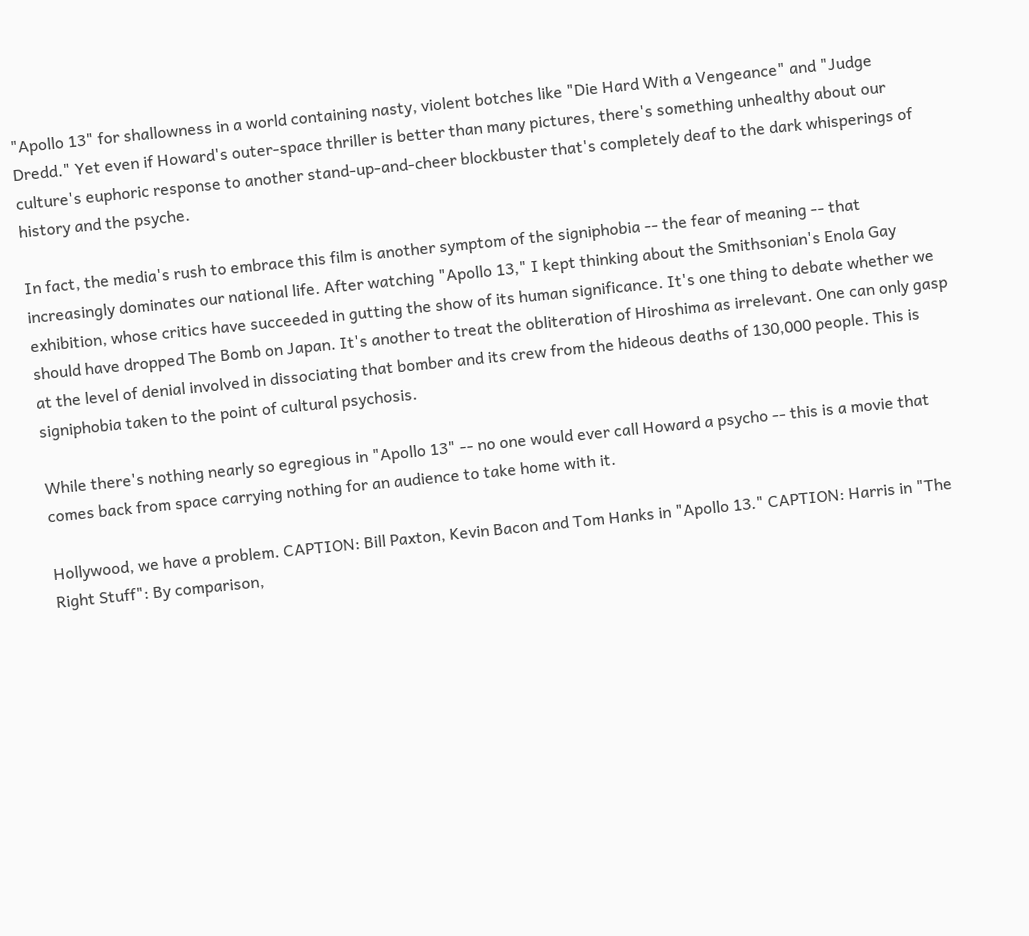"Apollo 13" for shallowness in a world containing nasty, violent botches like "Die Hard With a Vengeance" and "Judge Dredd." Yet even if Howard's outer-space thriller is better than many pictures, there's something unhealthy about our culture's euphoric response to another stand-up-and-cheer blockbuster that's completely deaf to the dark whisperings of history and the psyche.

In fact, the media's rush to embrace this film is another symptom of the signiphobia -- the fear of meaning -- that increasingly dominates our national life. After watching "Apollo 13," I kept thinking about the Smithsonian's Enola Gay exhibition, whose critics have succeeded in gutting the show of its human significance. It's one thing to debate whether we should have dropped The Bomb on Japan. It's another to treat the obliteration of Hiroshima as irrelevant. One can only gasp at the level of denial involved in dissociating that bomber and its crew from the hideous deaths of 130,000 people. This is signiphobia taken to the point of cultural psychosis.

While there's nothing nearly so egregious in "Apollo 13" -- no one would ever call Howard a psycho -- this is a movie that comes back from space carrying nothing for an audience to take home with it.

Hollywood, we have a problem. CAPTION: Bill Paxton, Kevin Bacon and Tom Hanks in "Apollo 13." CAPTION: Harris in "The Right Stuff": By comparison,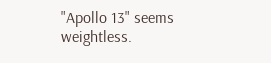"Apollo 13" seems weightless.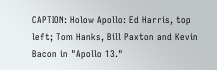CAPTION: Holow Apollo: Ed Harris, top left; Tom Hanks, Bill Paxton and Kevin Bacon in "Apollo 13."